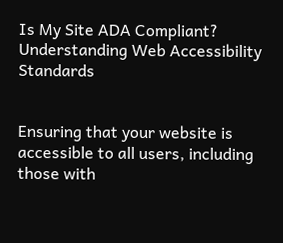Is My Site ADA Compliant? Understanding Web Accessibility Standards


Ensuring that your website is accessible to all users, including those with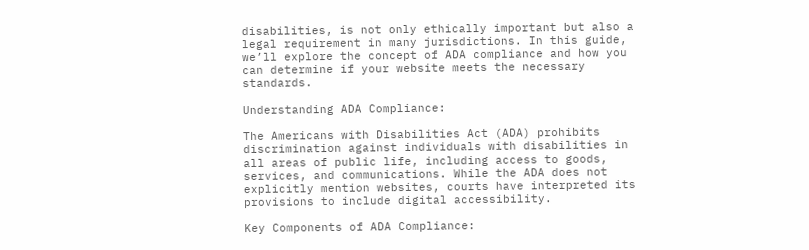disabilities, is not only ethically important but also a legal requirement in many jurisdictions. In this guide, we’ll explore the concept of ADA compliance and how you can determine if your website meets the necessary standards.

Understanding ADA Compliance:

The Americans with Disabilities Act (ADA) prohibits discrimination against individuals with disabilities in all areas of public life, including access to goods, services, and communications. While the ADA does not explicitly mention websites, courts have interpreted its provisions to include digital accessibility.

Key Components of ADA Compliance: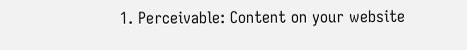1. Perceivable: Content on your website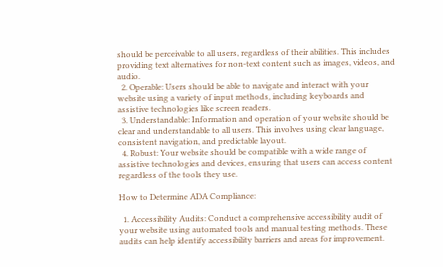should be perceivable to all users, regardless of their abilities. This includes providing text alternatives for non-text content such as images, videos, and audio.
  2. Operable: Users should be able to navigate and interact with your website using a variety of input methods, including keyboards and assistive technologies like screen readers.
  3. Understandable: Information and operation of your website should be clear and understandable to all users. This involves using clear language, consistent navigation, and predictable layout.
  4. Robust: Your website should be compatible with a wide range of assistive technologies and devices, ensuring that users can access content regardless of the tools they use.

How to Determine ADA Compliance:

  1. Accessibility Audits: Conduct a comprehensive accessibility audit of your website using automated tools and manual testing methods. These audits can help identify accessibility barriers and areas for improvement.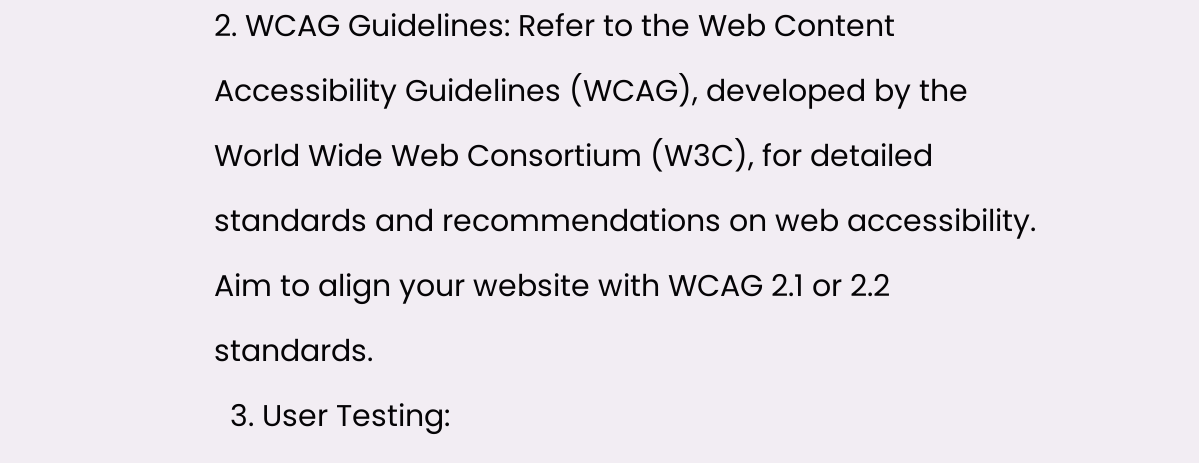2. WCAG Guidelines: Refer to the Web Content Accessibility Guidelines (WCAG), developed by the World Wide Web Consortium (W3C), for detailed standards and recommendations on web accessibility. Aim to align your website with WCAG 2.1 or 2.2 standards.
  3. User Testing: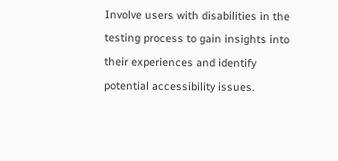Involve users with disabilities in the testing process to gain insights into their experiences and identify potential accessibility issues.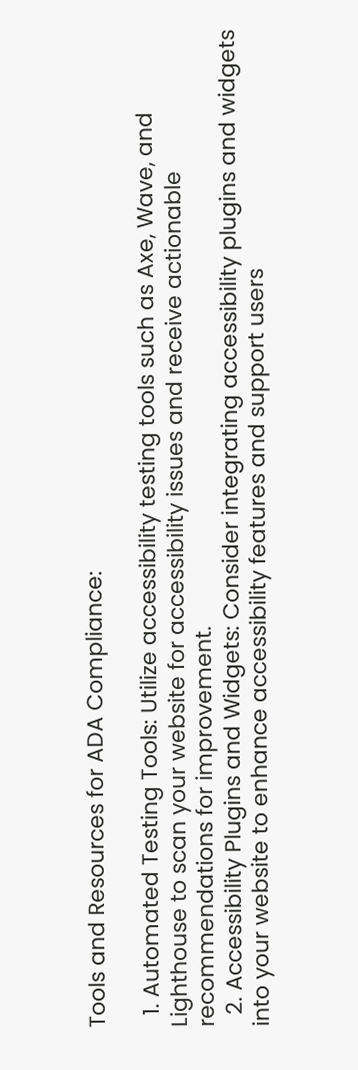Tools and Resources for ADA Compliance:

  1. Automated Testing Tools: Utilize accessibility testing tools such as Axe, Wave, and Lighthouse to scan your website for accessibility issues and receive actionable recommendations for improvement.
  2. Accessibility Plugins and Widgets: Consider integrating accessibility plugins and widgets into your website to enhance accessibility features and support users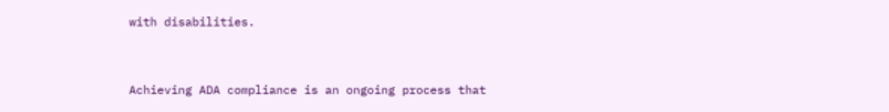with disabilities.


Achieving ADA compliance is an ongoing process that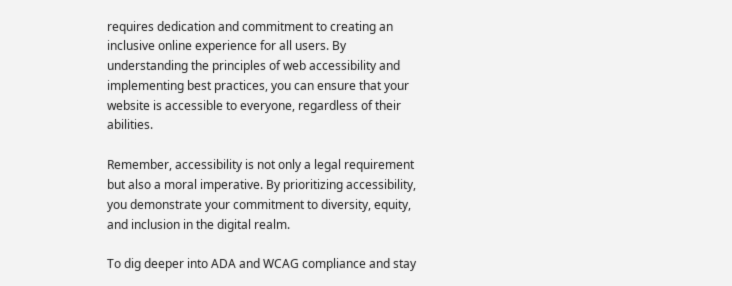requires dedication and commitment to creating an inclusive online experience for all users. By understanding the principles of web accessibility and implementing best practices, you can ensure that your website is accessible to everyone, regardless of their abilities.

Remember, accessibility is not only a legal requirement but also a moral imperative. By prioritizing accessibility, you demonstrate your commitment to diversity, equity, and inclusion in the digital realm.

To dig deeper into ADA and WCAG compliance and stay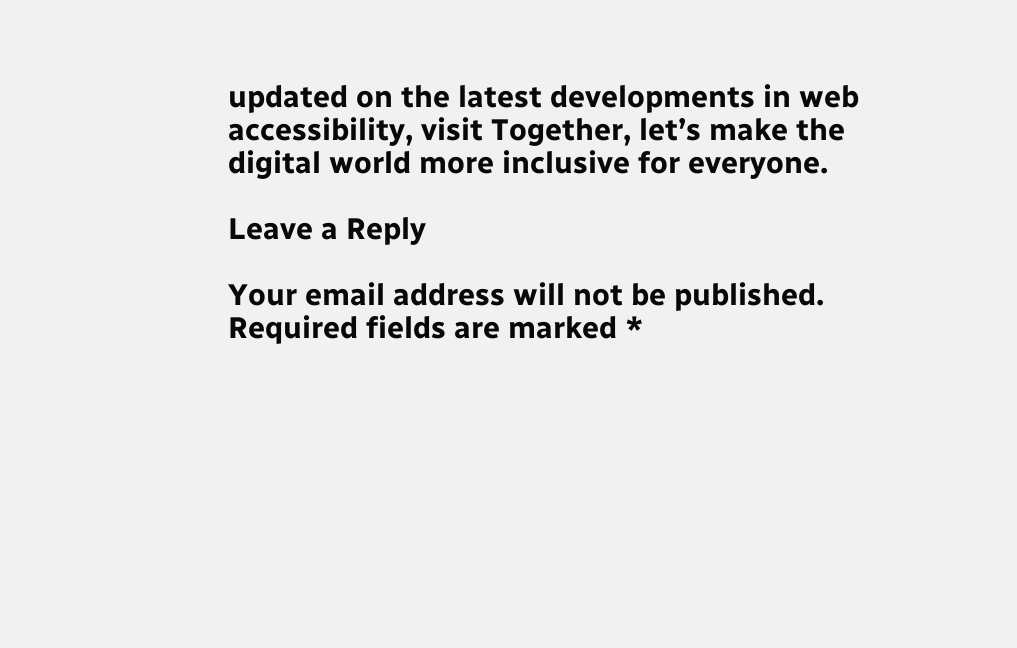updated on the latest developments in web accessibility, visit Together, let’s make the digital world more inclusive for everyone.

Leave a Reply

Your email address will not be published. Required fields are marked *